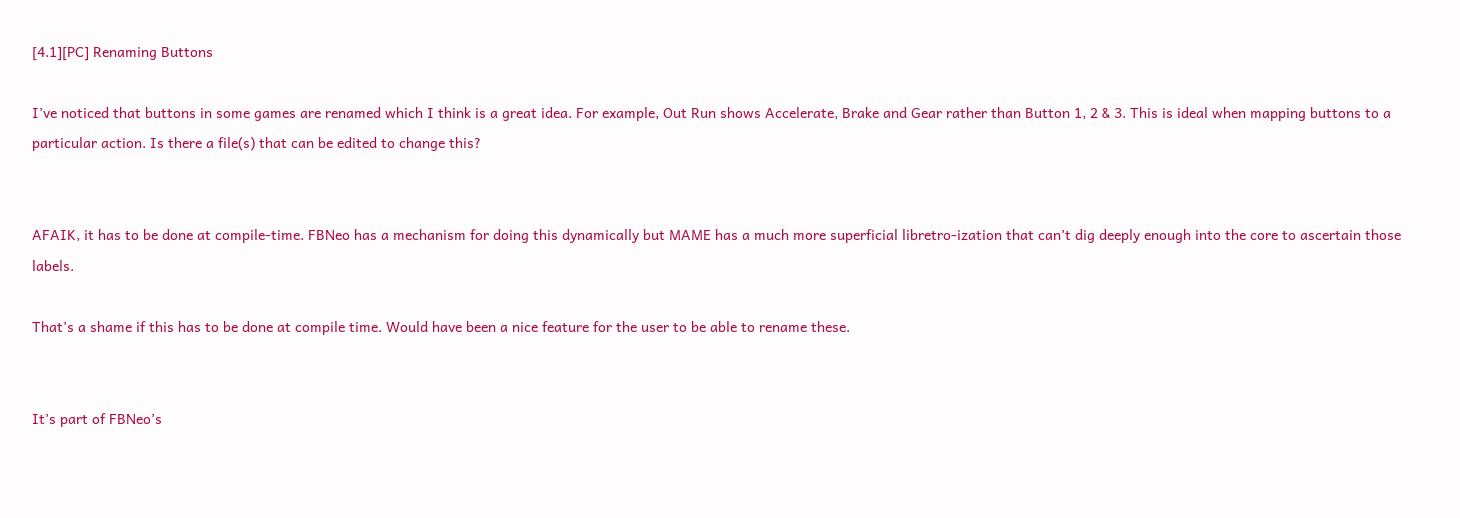[4.1][PC] Renaming Buttons

I’ve noticed that buttons in some games are renamed which I think is a great idea. For example, Out Run shows Accelerate, Brake and Gear rather than Button 1, 2 & 3. This is ideal when mapping buttons to a particular action. Is there a file(s) that can be edited to change this?


AFAIK, it has to be done at compile-time. FBNeo has a mechanism for doing this dynamically but MAME has a much more superficial libretro-ization that can’t dig deeply enough into the core to ascertain those labels.

That’s a shame if this has to be done at compile time. Would have been a nice feature for the user to be able to rename these.


It’s part of FBNeo’s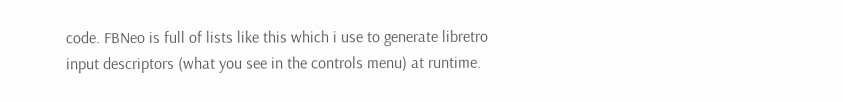code. FBNeo is full of lists like this which i use to generate libretro input descriptors (what you see in the controls menu) at runtime.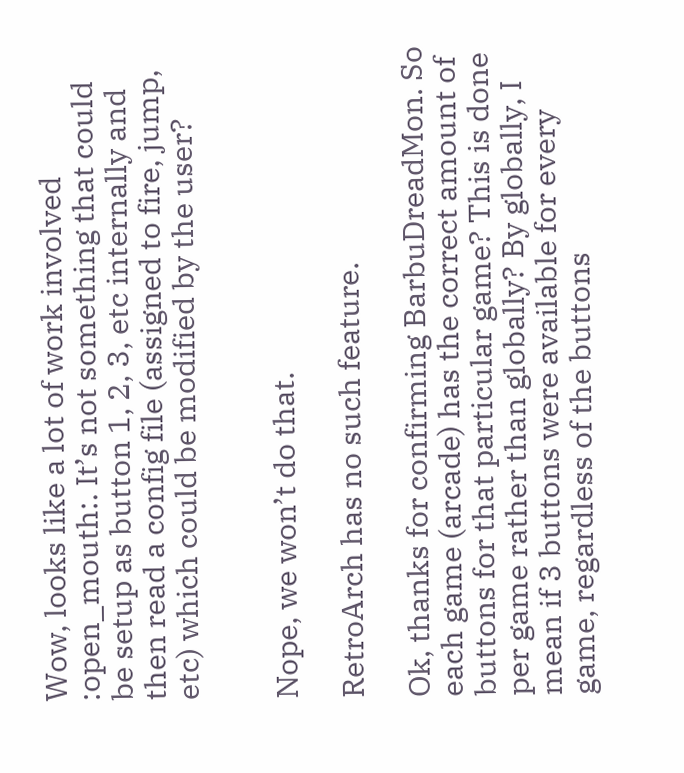Wow, looks like a lot of work involved :open_mouth:. It’s not something that could be setup as button 1, 2, 3, etc internally and then read a config file (assigned to fire, jump, etc) which could be modified by the user?


Nope, we won’t do that.

RetroArch has no such feature.

Ok, thanks for confirming BarbuDreadMon. So each game (arcade) has the correct amount of buttons for that particular game? This is done per game rather than globally? By globally, I mean if 3 buttons were available for every game, regardless of the buttons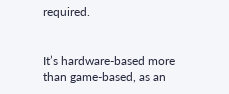required.


It’s hardware-based more than game-based, as an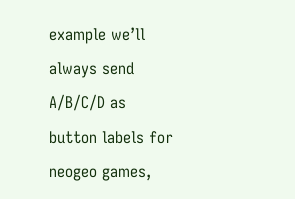example we’ll always send A/B/C/D as button labels for neogeo games,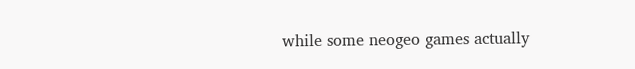while some neogeo games actually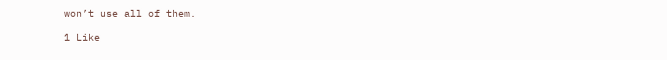won’t use all of them.

1 Like